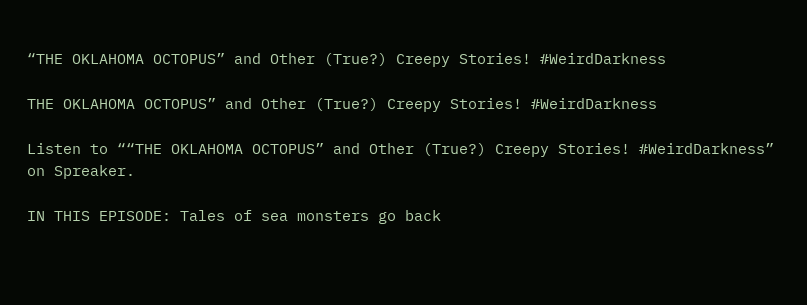“THE OKLAHOMA OCTOPUS” and Other (True?) Creepy Stories! #WeirdDarkness

THE OKLAHOMA OCTOPUS” and Other (True?) Creepy Stories! #WeirdDarkness

Listen to ““THE OKLAHOMA OCTOPUS” and Other (True?) Creepy Stories! #WeirdDarkness” on Spreaker.

IN THIS EPISODE: Tales of sea monsters go back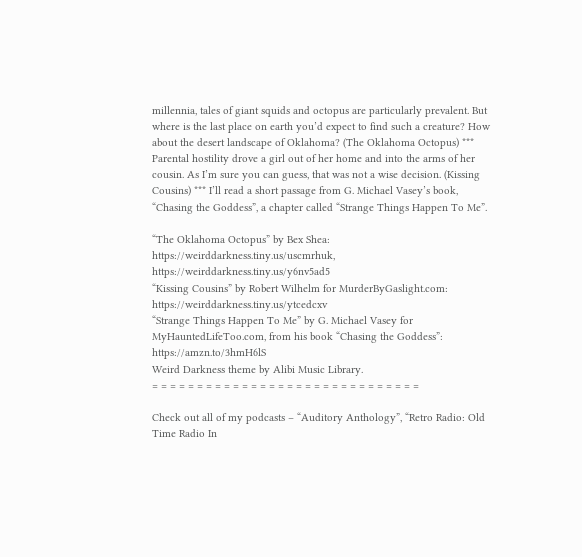millennia, tales of giant squids and octopus are particularly prevalent. But where is the last place on earth you’d expect to find such a creature? How about the desert landscape of Oklahoma? (The Oklahoma Octopus) *** Parental hostility drove a girl out of her home and into the arms of her cousin. As I’m sure you can guess, that was not a wise decision. (Kissing Cousins) *** I’ll read a short passage from G. Michael Vasey’s book, “Chasing the Goddess”, a chapter called “Strange Things Happen To Me”.

“The Oklahoma Octopus” by Bex Shea: https://weirddarkness.tiny.us/uscmrhuk, https://weirddarkness.tiny.us/y6nv5ad5
“Kissing Cousins” by Robert Wilhelm for MurderByGaslight.com: https://weirddarkness.tiny.us/ytcedcxv
“Strange Things Happen To Me” by G. Michael Vasey for MyHauntedLifeToo.com, from his book “Chasing the Goddess”: https://amzn.to/3hmH6lS
Weird Darkness theme by Alibi Music Library.
= = = = = = = = = = = = = = = = = = = = = = = = = = = = = =

Check out all of my podcasts – “Auditory Anthology”, “Retro Radio: Old Time Radio In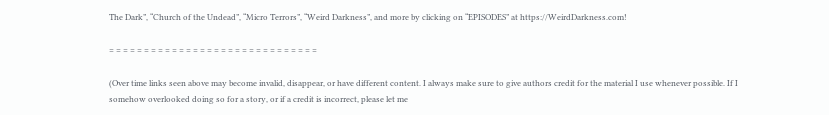The Dark”, “Church of the Undead”, “Micro Terrors”, “Weird Darkness”, and more by clicking on “EPISODES” at https://WeirdDarkness.com!

= = = = = = = = = = = = = = = = = = = = = = = = = = = = = =

(Over time links seen above may become invalid, disappear, or have different content. I always make sure to give authors credit for the material I use whenever possible. If I somehow overlooked doing so for a story, or if a credit is incorrect, please let me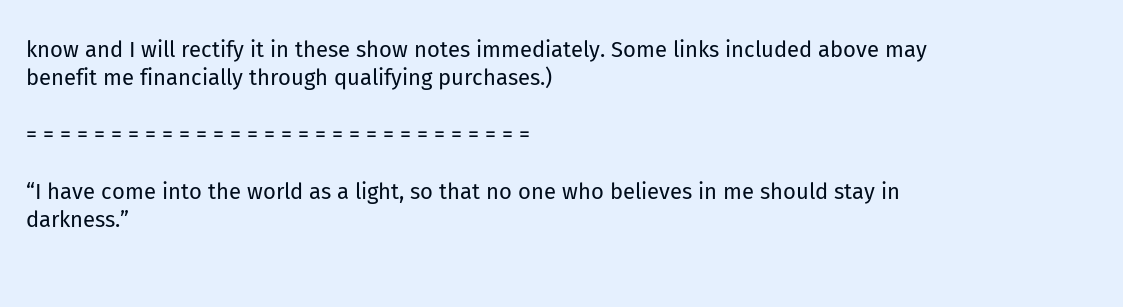know and I will rectify it in these show notes immediately. Some links included above may benefit me financially through qualifying purchases.)

= = = = = = = = = = = = = = = = = = = = = = = = = = = = = =

“I have come into the world as a light, so that no one who believes in me should stay in darkness.”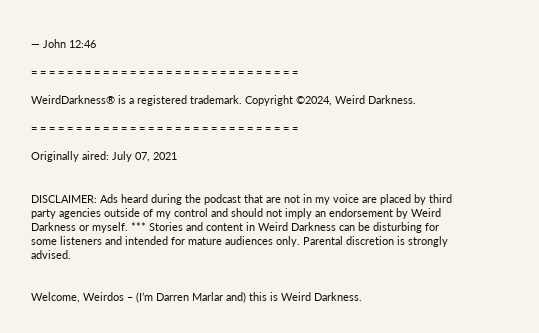— John 12:46

= = = = = = = = = = = = = = = = = = = = = = = = = = = = = =

WeirdDarkness® is a registered trademark. Copyright ©2024, Weird Darkness.

= = = = = = = = = = = = = = = = = = = = = = = = = = = = = =

Originally aired: July 07, 2021


DISCLAIMER: Ads heard during the podcast that are not in my voice are placed by third party agencies outside of my control and should not imply an endorsement by Weird Darkness or myself. *** Stories and content in Weird Darkness can be disturbing for some listeners and intended for mature audiences only. Parental discretion is strongly advised.


Welcome, Weirdos – (I’m Darren Marlar and) this is Weird Darkness.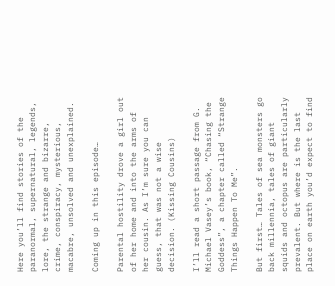Here you’ll find stories of the paranormal, supernatural, legends, lore, the strange and bizarre, crime, conspiracy, mysterious, macabre, unsolved and unexplained.

Coming up in this episode…

Parental hostility drove a girl out of her home and into the arms of her cousin. As I’m sure you can guess, that was not a wise decision. (Kissing Cousins)

I’ll read a short passage from G. Michael Vasey’s book, “Chasing the Goddess”, a chapter called “Strange Things Happen To Me”.

But first… Tales of sea monsters go back millennia, tales of giant squids and octopus are particularly prevalent. But where is the last place on earth you’d expect to find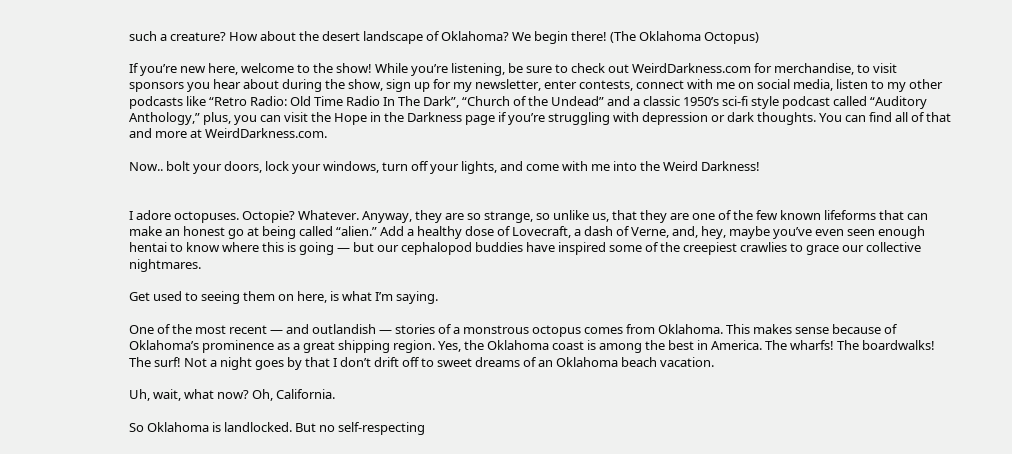such a creature? How about the desert landscape of Oklahoma? We begin there! (The Oklahoma Octopus)

If you’re new here, welcome to the show! While you’re listening, be sure to check out WeirdDarkness.com for merchandise, to visit sponsors you hear about during the show, sign up for my newsletter, enter contests, connect with me on social media, listen to my other podcasts like “Retro Radio: Old Time Radio In The Dark”, “Church of the Undead” and a classic 1950’s sci-fi style podcast called “Auditory Anthology,” plus, you can visit the Hope in the Darkness page if you’re struggling with depression or dark thoughts. You can find all of that and more at WeirdDarkness.com.

Now.. bolt your doors, lock your windows, turn off your lights, and come with me into the Weird Darkness!


I adore octopuses. Octopie? Whatever. Anyway, they are so strange, so unlike us, that they are one of the few known lifeforms that can make an honest go at being called “alien.” Add a healthy dose of Lovecraft, a dash of Verne, and, hey, maybe you’ve even seen enough hentai to know where this is going — but our cephalopod buddies have inspired some of the creepiest crawlies to grace our collective nightmares.

Get used to seeing them on here, is what I’m saying.

One of the most recent — and outlandish — stories of a monstrous octopus comes from Oklahoma. This makes sense because of Oklahoma’s prominence as a great shipping region. Yes, the Oklahoma coast is among the best in America. The wharfs! The boardwalks! The surf! Not a night goes by that I don’t drift off to sweet dreams of an Oklahoma beach vacation.

Uh, wait, what now? Oh, California.

So Oklahoma is landlocked. But no self-respecting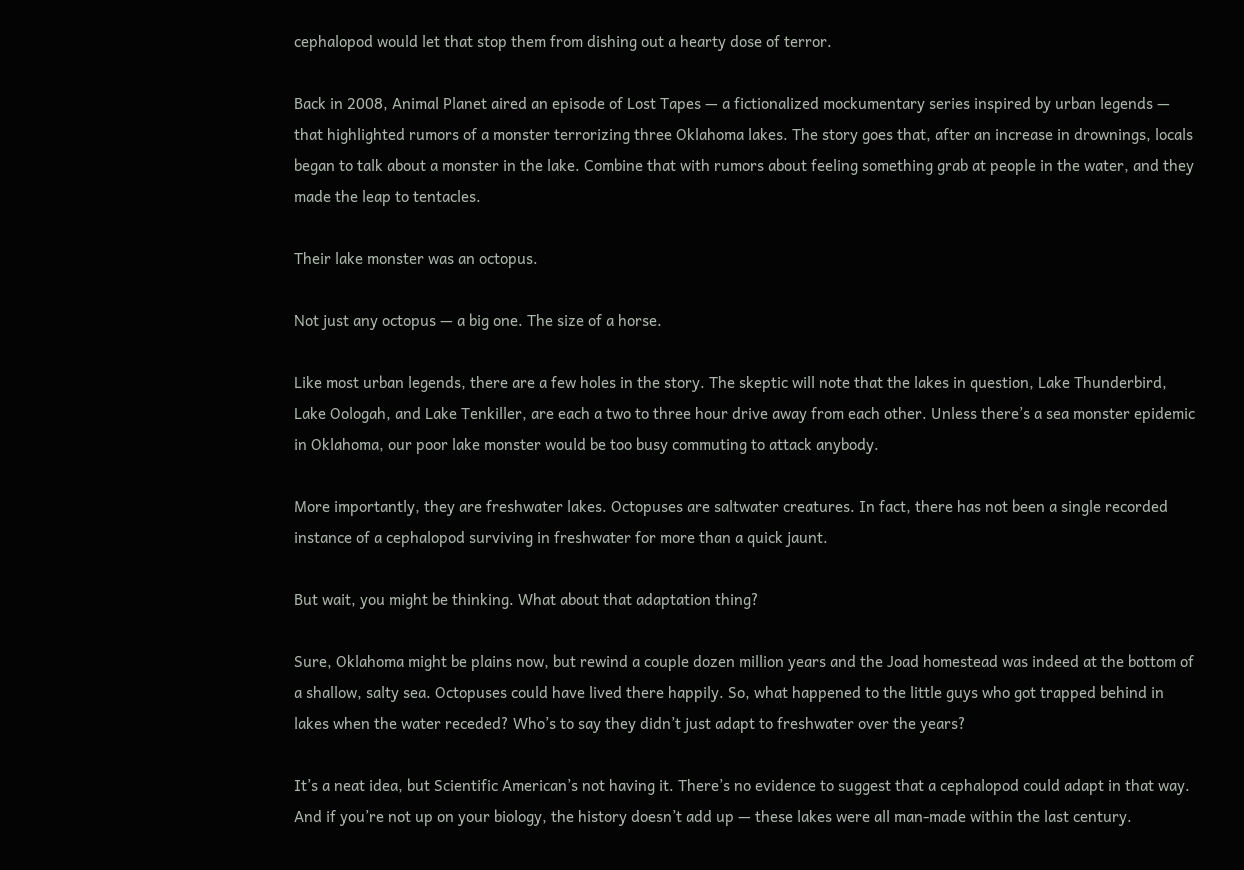cephalopod would let that stop them from dishing out a hearty dose of terror.

Back in 2008, Animal Planet aired an episode of Lost Tapes — a fictionalized mockumentary series inspired by urban legends — that highlighted rumors of a monster terrorizing three Oklahoma lakes. The story goes that, after an increase in drownings, locals began to talk about a monster in the lake. Combine that with rumors about feeling something grab at people in the water, and they made the leap to tentacles.

Their lake monster was an octopus.

Not just any octopus — a big one. The size of a horse.

Like most urban legends, there are a few holes in the story. The skeptic will note that the lakes in question, Lake Thunderbird, Lake Oologah, and Lake Tenkiller, are each a two to three hour drive away from each other. Unless there’s a sea monster epidemic in Oklahoma, our poor lake monster would be too busy commuting to attack anybody.

More importantly, they are freshwater lakes. Octopuses are saltwater creatures. In fact, there has not been a single recorded instance of a cephalopod surviving in freshwater for more than a quick jaunt.

But wait, you might be thinking. What about that adaptation thing?

Sure, Oklahoma might be plains now, but rewind a couple dozen million years and the Joad homestead was indeed at the bottom of a shallow, salty sea. Octopuses could have lived there happily. So, what happened to the little guys who got trapped behind in lakes when the water receded? Who’s to say they didn’t just adapt to freshwater over the years?

It’s a neat idea, but Scientific American’s not having it. There’s no evidence to suggest that a cephalopod could adapt in that way. And if you’re not up on your biology, the history doesn’t add up — these lakes were all man-made within the last century.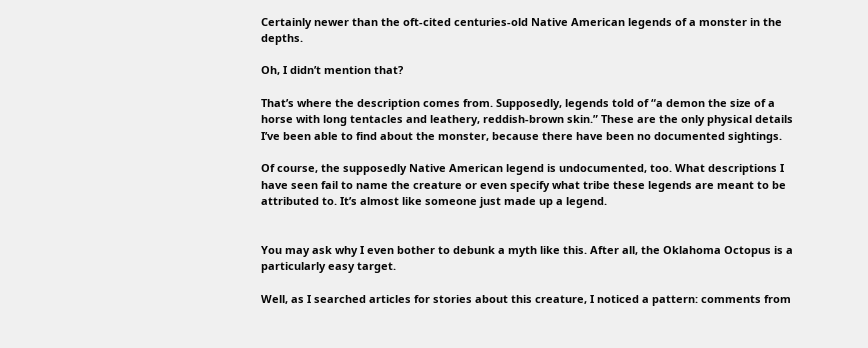Certainly newer than the oft-cited centuries-old Native American legends of a monster in the depths.

Oh, I didn’t mention that?

That’s where the description comes from. Supposedly, legends told of “a demon the size of a horse with long tentacles and leathery, reddish-brown skin.” These are the only physical details I’ve been able to find about the monster, because there have been no documented sightings.

Of course, the supposedly Native American legend is undocumented, too. What descriptions I have seen fail to name the creature or even specify what tribe these legends are meant to be attributed to. It’s almost like someone just made up a legend.


You may ask why I even bother to debunk a myth like this. After all, the Oklahoma Octopus is a particularly easy target.

Well, as I searched articles for stories about this creature, I noticed a pattern: comments from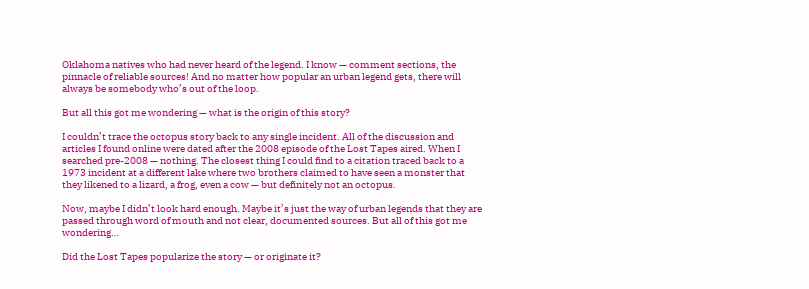Oklahoma natives who had never heard of the legend. I know — comment sections, the pinnacle of reliable sources! And no matter how popular an urban legend gets, there will always be somebody who’s out of the loop.

But all this got me wondering — what is the origin of this story?

I couldn’t trace the octopus story back to any single incident. All of the discussion and articles I found online were dated after the 2008 episode of the Lost Tapes aired. When I searched pre-2008 — nothing. The closest thing I could find to a citation traced back to a 1973 incident at a different lake where two brothers claimed to have seen a monster that they likened to a lizard, a frog, even a cow — but definitely not an octopus.

Now, maybe I didn’t look hard enough. Maybe it’s just the way of urban legends that they are passed through word of mouth and not clear, documented sources. But all of this got me wondering…

Did the Lost Tapes popularize the story — or originate it?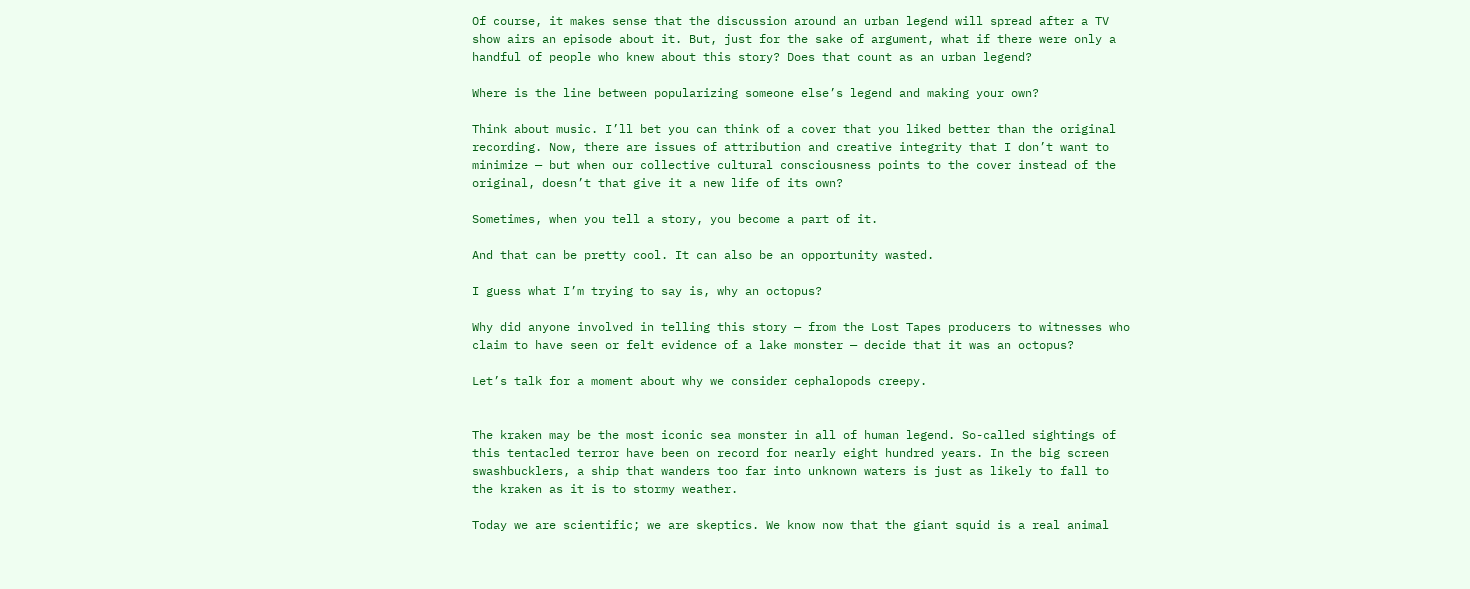Of course, it makes sense that the discussion around an urban legend will spread after a TV show airs an episode about it. But, just for the sake of argument, what if there were only a handful of people who knew about this story? Does that count as an urban legend?

Where is the line between popularizing someone else’s legend and making your own?

Think about music. I’ll bet you can think of a cover that you liked better than the original recording. Now, there are issues of attribution and creative integrity that I don’t want to minimize — but when our collective cultural consciousness points to the cover instead of the original, doesn’t that give it a new life of its own?

Sometimes, when you tell a story, you become a part of it.

And that can be pretty cool. It can also be an opportunity wasted.

I guess what I’m trying to say is, why an octopus?

Why did anyone involved in telling this story — from the Lost Tapes producers to witnesses who claim to have seen or felt evidence of a lake monster — decide that it was an octopus?

Let’s talk for a moment about why we consider cephalopods creepy.


The kraken may be the most iconic sea monster in all of human legend. So-called sightings of this tentacled terror have been on record for nearly eight hundred years. In the big screen swashbucklers, a ship that wanders too far into unknown waters is just as likely to fall to the kraken as it is to stormy weather.

Today we are scientific; we are skeptics. We know now that the giant squid is a real animal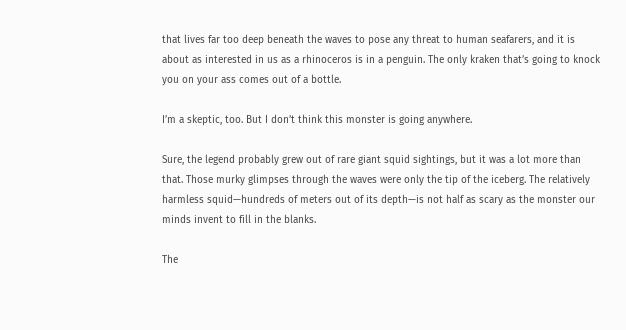that lives far too deep beneath the waves to pose any threat to human seafarers, and it is about as interested in us as a rhinoceros is in a penguin. The only kraken that’s going to knock you on your ass comes out of a bottle.

I’m a skeptic, too. But I don’t think this monster is going anywhere.

Sure, the legend probably grew out of rare giant squid sightings, but it was a lot more than that. Those murky glimpses through the waves were only the tip of the iceberg. The relatively harmless squid—hundreds of meters out of its depth—is not half as scary as the monster our minds invent to fill in the blanks.

The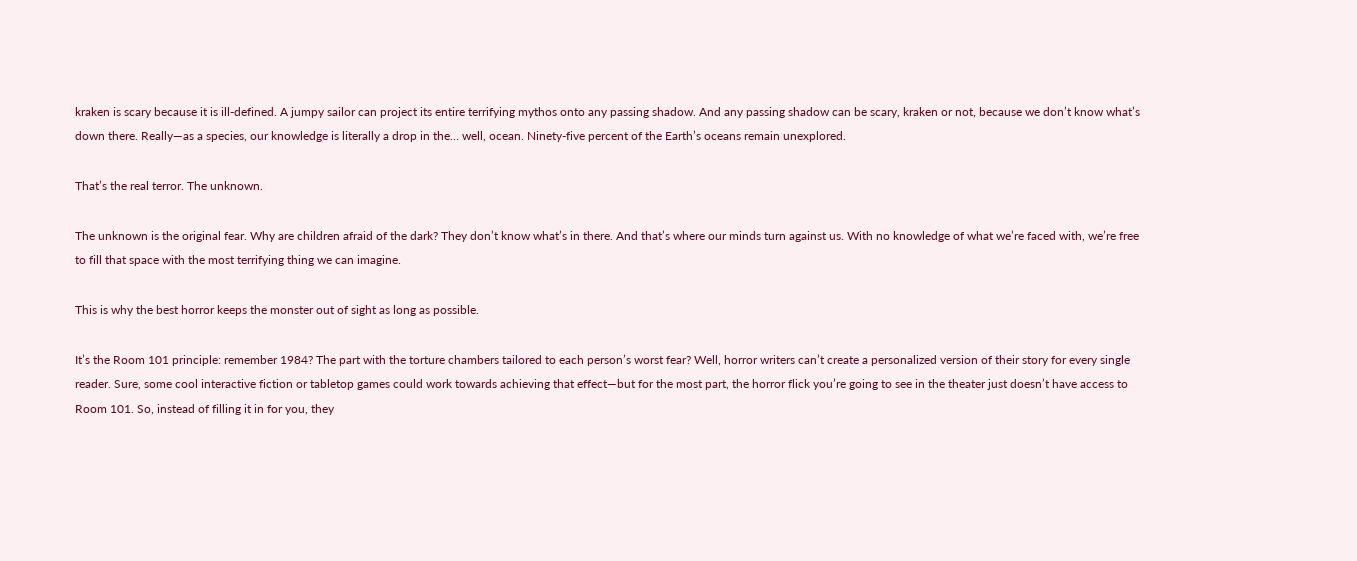kraken is scary because it is ill-defined. A jumpy sailor can project its entire terrifying mythos onto any passing shadow. And any passing shadow can be scary, kraken or not, because we don’t know what’s down there. Really—as a species, our knowledge is literally a drop in the… well, ocean. Ninety-five percent of the Earth’s oceans remain unexplored.

That’s the real terror. The unknown.

The unknown is the original fear. Why are children afraid of the dark? They don’t know what’s in there. And that’s where our minds turn against us. With no knowledge of what we’re faced with, we’re free to fill that space with the most terrifying thing we can imagine.

This is why the best horror keeps the monster out of sight as long as possible.

It’s the Room 101 principle: remember 1984? The part with the torture chambers tailored to each person’s worst fear? Well, horror writers can’t create a personalized version of their story for every single reader. Sure, some cool interactive fiction or tabletop games could work towards achieving that effect—but for the most part, the horror flick you’re going to see in the theater just doesn’t have access to Room 101. So, instead of filling it in for you, they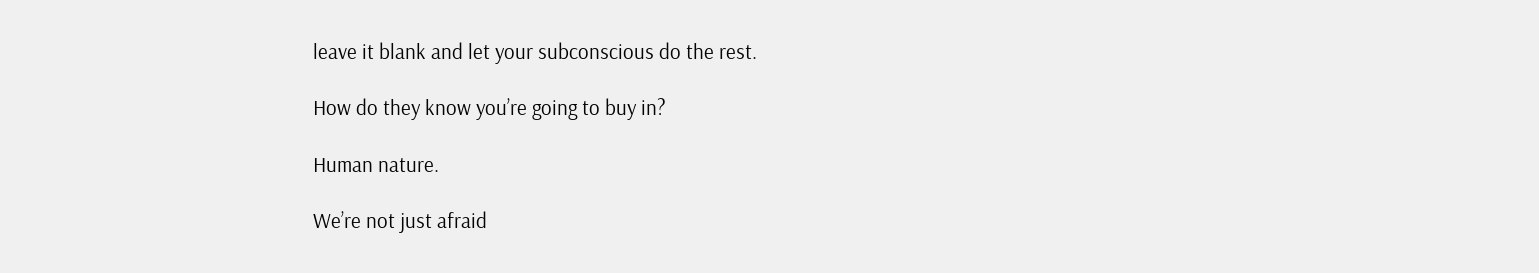leave it blank and let your subconscious do the rest.

How do they know you’re going to buy in?

Human nature.

We’re not just afraid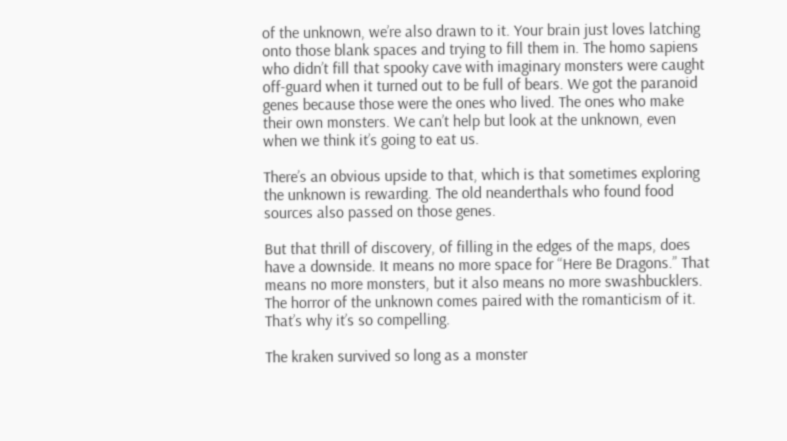of the unknown, we’re also drawn to it. Your brain just loves latching onto those blank spaces and trying to fill them in. The homo sapiens who didn’t fill that spooky cave with imaginary monsters were caught off-guard when it turned out to be full of bears. We got the paranoid genes because those were the ones who lived. The ones who make their own monsters. We can’t help but look at the unknown, even when we think it’s going to eat us.

There’s an obvious upside to that, which is that sometimes exploring the unknown is rewarding. The old neanderthals who found food sources also passed on those genes.

But that thrill of discovery, of filling in the edges of the maps, does have a downside. It means no more space for “Here Be Dragons.” That means no more monsters, but it also means no more swashbucklers. The horror of the unknown comes paired with the romanticism of it. That’s why it’s so compelling.

The kraken survived so long as a monster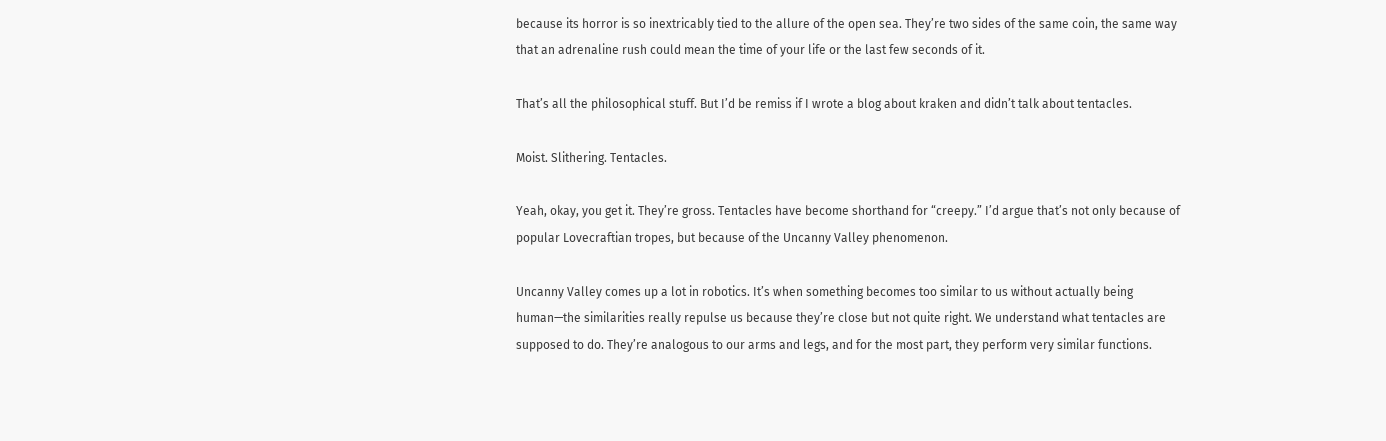because its horror is so inextricably tied to the allure of the open sea. They’re two sides of the same coin, the same way that an adrenaline rush could mean the time of your life or the last few seconds of it.

That’s all the philosophical stuff. But I’d be remiss if I wrote a blog about kraken and didn’t talk about tentacles.

Moist. Slithering. Tentacles.

Yeah, okay, you get it. They’re gross. Tentacles have become shorthand for “creepy.” I’d argue that’s not only because of popular Lovecraftian tropes, but because of the Uncanny Valley phenomenon.

Uncanny Valley comes up a lot in robotics. It’s when something becomes too similar to us without actually being human—the similarities really repulse us because they’re close but not quite right. We understand what tentacles are supposed to do. They’re analogous to our arms and legs, and for the most part, they perform very similar functions.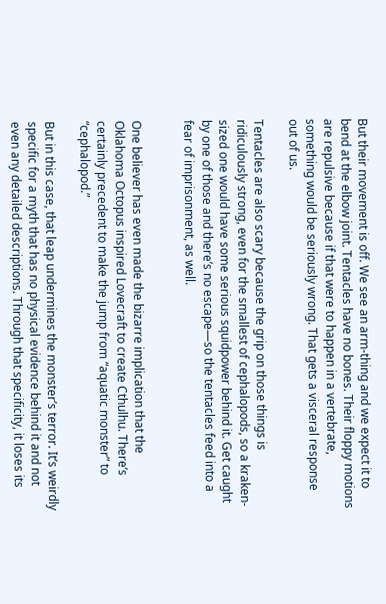But their movement is off. We see an arm-thing and we expect it to bend at the elbow joint. Tentacles have no bones. Their floppy motions are repulsive because if that were to happen in a vertebrate, something would be seriously wrong. That gets a visceral response out of us.

Tentacles are also scary because the grip on those things is ridiculously strong, even for the smallest of cephalopods, so a kraken-sized one would have some serious squidpower behind it. Get caught by one of those and there’s no escape—so the tentacles feed into a fear of imprisonment, as well.


One believer has even made the bizarre implication that the Oklahoma Octopus inspired Lovecraft to create Cthulhu. There’s certainly precedent to make the jump from “aquatic monster” to “cephalopod.”

But in this case, that leap undermines the monster’s terror. It’s weirdly specific for a myth that has no physical evidence behind it and not even any detailed descriptions. Through that specificity, it loses its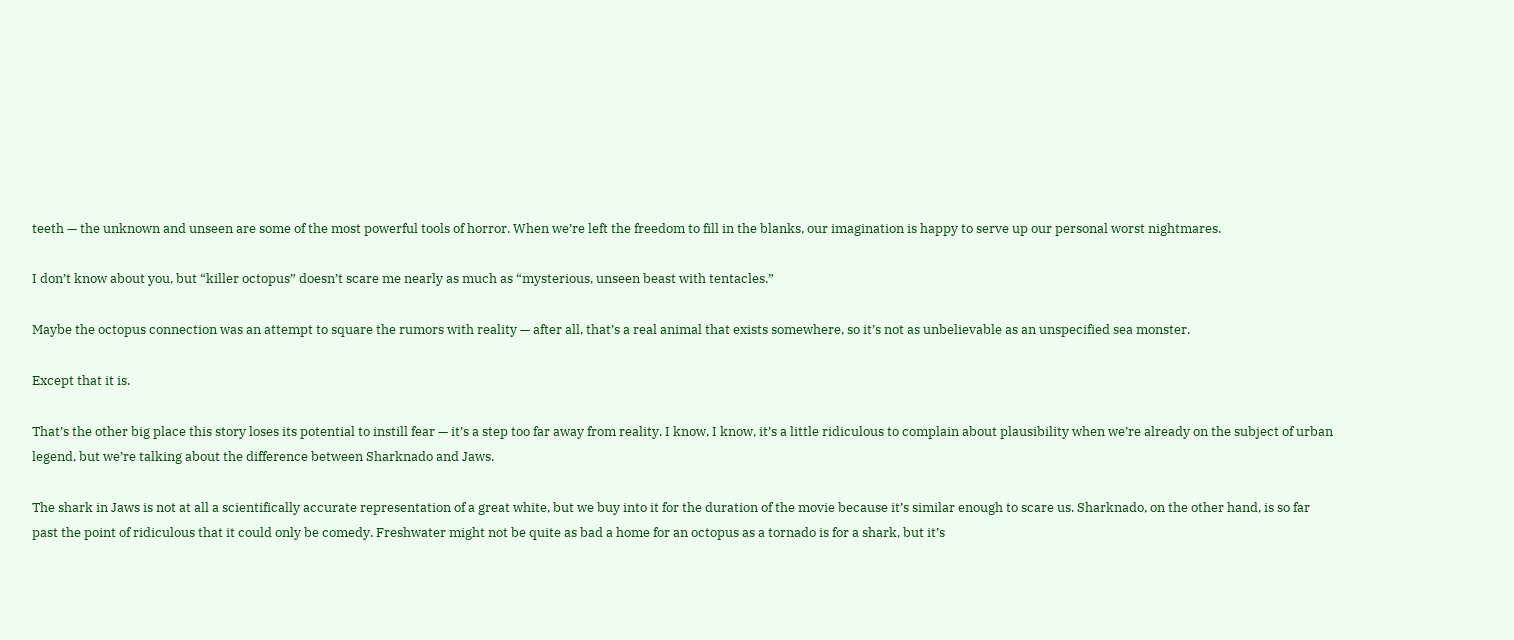teeth — the unknown and unseen are some of the most powerful tools of horror. When we’re left the freedom to fill in the blanks, our imagination is happy to serve up our personal worst nightmares.

I don’t know about you, but “killer octopus” doesn’t scare me nearly as much as “mysterious, unseen beast with tentacles.”

Maybe the octopus connection was an attempt to square the rumors with reality — after all, that’s a real animal that exists somewhere, so it’s not as unbelievable as an unspecified sea monster.

Except that it is.

That’s the other big place this story loses its potential to instill fear — it’s a step too far away from reality. I know, I know, it’s a little ridiculous to complain about plausibility when we’re already on the subject of urban legend, but we’re talking about the difference between Sharknado and Jaws.

The shark in Jaws is not at all a scientifically accurate representation of a great white, but we buy into it for the duration of the movie because it’s similar enough to scare us. Sharknado, on the other hand, is so far past the point of ridiculous that it could only be comedy. Freshwater might not be quite as bad a home for an octopus as a tornado is for a shark, but it’s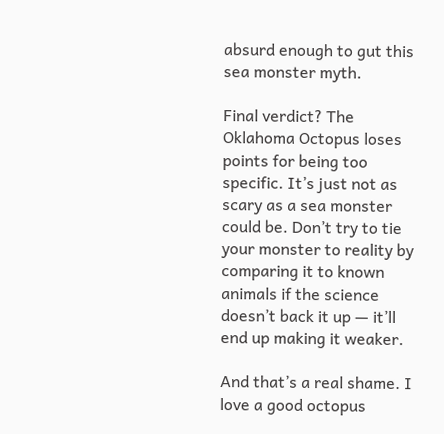absurd enough to gut this sea monster myth.

Final verdict? The Oklahoma Octopus loses points for being too specific. It’s just not as scary as a sea monster could be. Don’t try to tie your monster to reality by comparing it to known animals if the science doesn’t back it up — it’ll end up making it weaker.

And that’s a real shame. I love a good octopus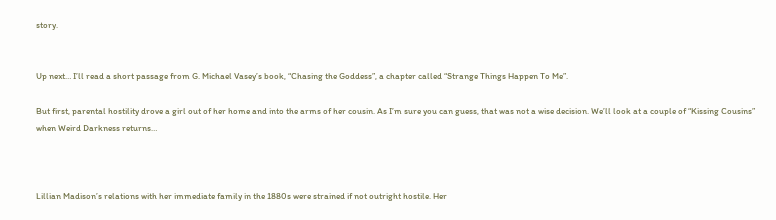story.


Up next… I’ll read a short passage from G. Michael Vasey’s book, “Chasing the Goddess”, a chapter called “Strange Things Happen To Me”.

But first, parental hostility drove a girl out of her home and into the arms of her cousin. As I’m sure you can guess, that was not a wise decision. We’ll look at a couple of “Kissing Cousins” when Weird Darkness returns…



Lillian Madison’s relations with her immediate family in the 1880s were strained if not outright hostile. Her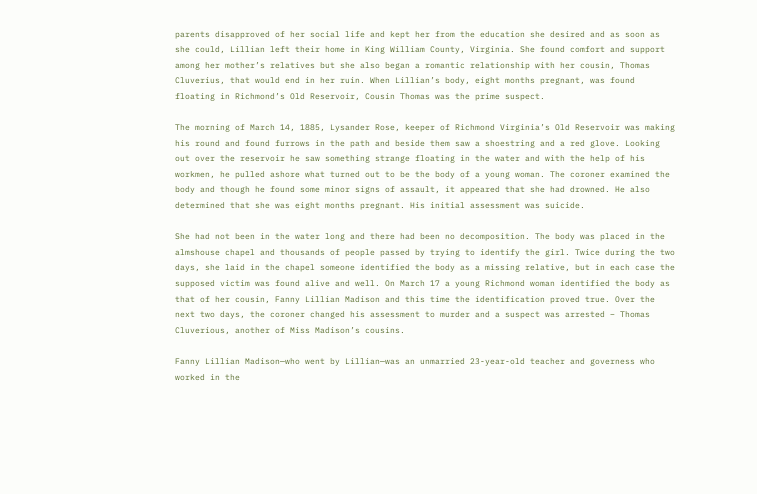parents disapproved of her social life and kept her from the education she desired and as soon as she could, Lillian left their home in King William County, Virginia. She found comfort and support among her mother’s relatives but she also began a romantic relationship with her cousin, Thomas Cluverius, that would end in her ruin. When Lillian’s body, eight months pregnant, was found floating in Richmond’s Old Reservoir, Cousin Thomas was the prime suspect.

The morning of March 14, 1885, Lysander Rose, keeper of Richmond Virginia’s Old Reservoir was making his round and found furrows in the path and beside them saw a shoestring and a red glove. Looking out over the reservoir he saw something strange floating in the water and with the help of his workmen, he pulled ashore what turned out to be the body of a young woman. The coroner examined the body and though he found some minor signs of assault, it appeared that she had drowned. He also determined that she was eight months pregnant. His initial assessment was suicide.

She had not been in the water long and there had been no decomposition. The body was placed in the almshouse chapel and thousands of people passed by trying to identify the girl. Twice during the two days, she laid in the chapel someone identified the body as a missing relative, but in each case the supposed victim was found alive and well. On March 17 a young Richmond woman identified the body as that of her cousin, Fanny Lillian Madison and this time the identification proved true. Over the next two days, the coroner changed his assessment to murder and a suspect was arrested – Thomas Cluverious, another of Miss Madison’s cousins.

Fanny Lillian Madison—who went by Lillian—was an unmarried 23-year-old teacher and governess who worked in the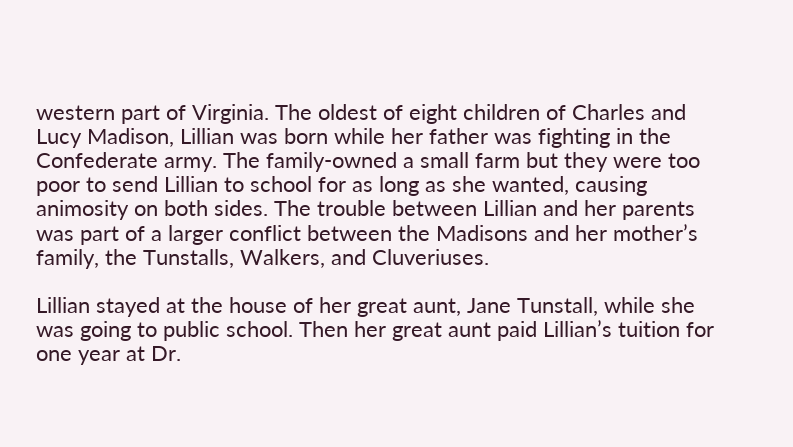western part of Virginia. The oldest of eight children of Charles and Lucy Madison, Lillian was born while her father was fighting in the Confederate army. The family-owned a small farm but they were too poor to send Lillian to school for as long as she wanted, causing animosity on both sides. The trouble between Lillian and her parents was part of a larger conflict between the Madisons and her mother’s family, the Tunstalls, Walkers, and Cluveriuses.

Lillian stayed at the house of her great aunt, Jane Tunstall, while she was going to public school. Then her great aunt paid Lillian’s tuition for one year at Dr.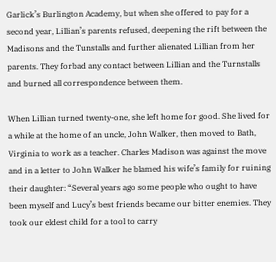Garlick’s Burlington Academy, but when she offered to pay for a second year, Lillian’s parents refused, deepening the rift between the Madisons and the Tunstalls and further alienated Lillian from her parents. They forbad any contact between Lillian and the Turnstalls and burned all correspondence between them.

When Lillian turned twenty-one, she left home for good. She lived for a while at the home of an uncle, John Walker, then moved to Bath, Virginia to work as a teacher. Charles Madison was against the move and in a letter to John Walker he blamed his wife’s family for ruining their daughter: “Several years ago some people who ought to have been myself and Lucy’s best friends became our bitter enemies. They took our eldest child for a tool to carry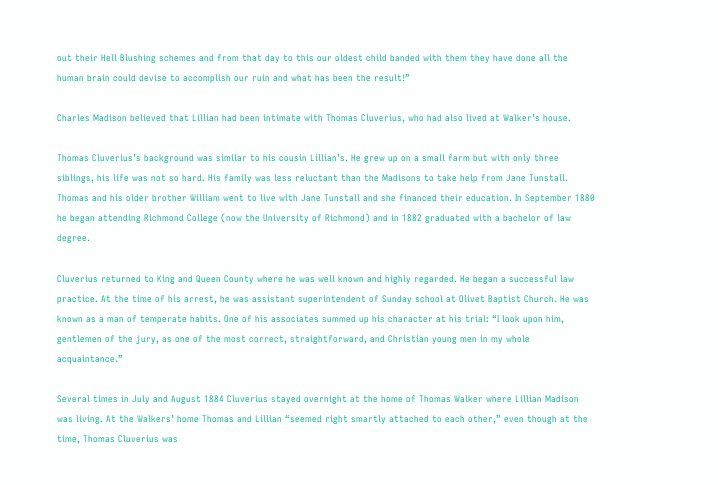out their Hell Blushing schemes and from that day to this our oldest child banded with them they have done all the human brain could devise to accomplish our ruin and what has been the result!”

Charles Madison believed that Lillian had been intimate with Thomas Cluverius, who had also lived at Walker’s house.

Thomas Cluverius’s background was similar to his cousin Lillian’s. He grew up on a small farm but with only three siblings, his life was not so hard. His family was less reluctant than the Madisons to take help from Jane Tunstall. Thomas and his older brother William went to live with Jane Tunstall and she financed their education. In September 1880 he began attending Richmond College (now the University of Richmond) and in 1882 graduated with a bachelor of law degree.

Cluverius returned to King and Queen County where he was well known and highly regarded. He began a successful law practice. At the time of his arrest, he was assistant superintendent of Sunday school at Olivet Baptist Church. He was known as a man of temperate habits. One of his associates summed up his character at his trial: “I look upon him, gentlemen of the jury, as one of the most correct, straightforward, and Christian young men in my whole acquaintance.”

Several times in July and August 1884 Cluverius stayed overnight at the home of Thomas Walker where Lillian Madison was living. At the Walkers’ home Thomas and Lillian “seemed right smartly attached to each other,” even though at the time, Thomas Cluverius was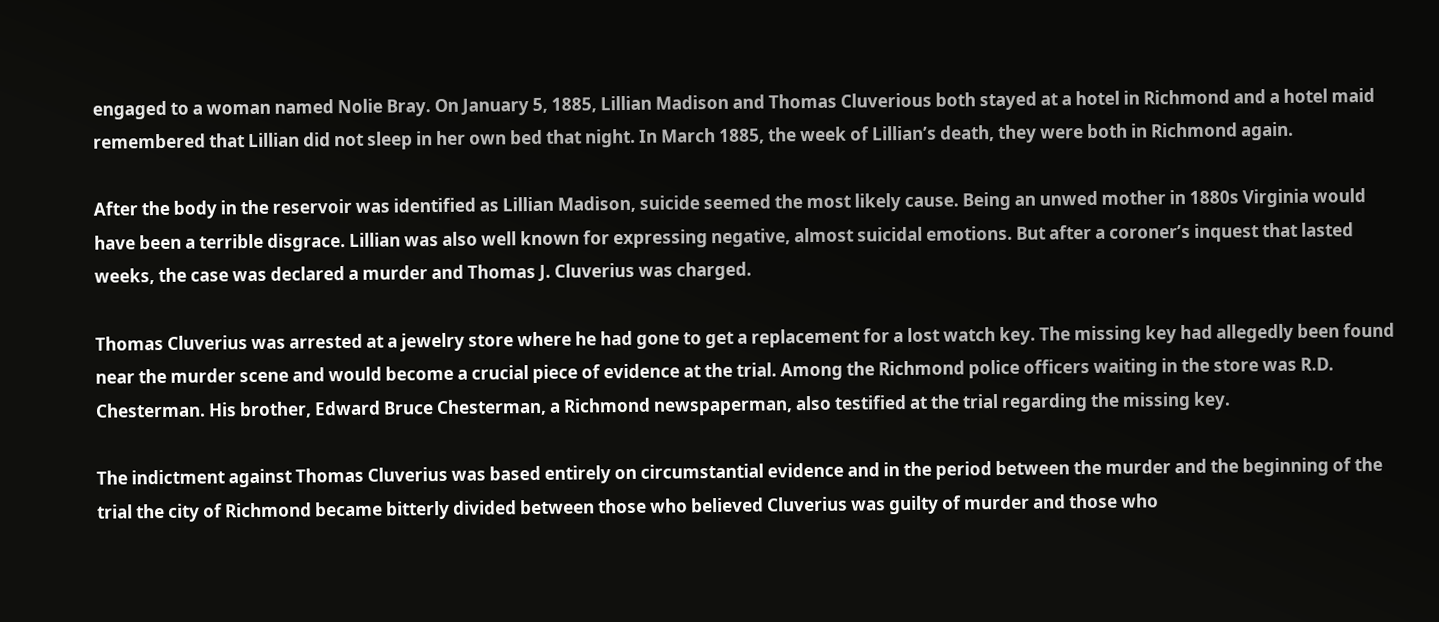engaged to a woman named Nolie Bray. On January 5, 1885, Lillian Madison and Thomas Cluverious both stayed at a hotel in Richmond and a hotel maid remembered that Lillian did not sleep in her own bed that night. In March 1885, the week of Lillian’s death, they were both in Richmond again.

After the body in the reservoir was identified as Lillian Madison, suicide seemed the most likely cause. Being an unwed mother in 1880s Virginia would have been a terrible disgrace. Lillian was also well known for expressing negative, almost suicidal emotions. But after a coroner’s inquest that lasted weeks, the case was declared a murder and Thomas J. Cluverius was charged.

Thomas Cluverius was arrested at a jewelry store where he had gone to get a replacement for a lost watch key. The missing key had allegedly been found near the murder scene and would become a crucial piece of evidence at the trial. Among the Richmond police officers waiting in the store was R.D. Chesterman. His brother, Edward Bruce Chesterman, a Richmond newspaperman, also testified at the trial regarding the missing key.

The indictment against Thomas Cluverius was based entirely on circumstantial evidence and in the period between the murder and the beginning of the trial the city of Richmond became bitterly divided between those who believed Cluverius was guilty of murder and those who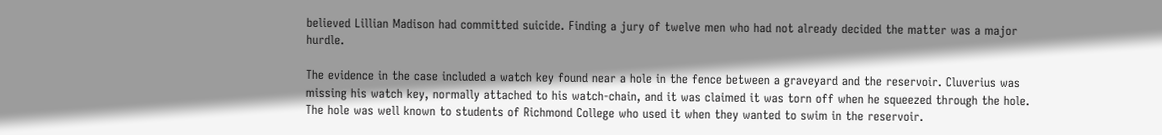believed Lillian Madison had committed suicide. Finding a jury of twelve men who had not already decided the matter was a major hurdle.

The evidence in the case included a watch key found near a hole in the fence between a graveyard and the reservoir. Cluverius was missing his watch key, normally attached to his watch-chain, and it was claimed it was torn off when he squeezed through the hole. The hole was well known to students of Richmond College who used it when they wanted to swim in the reservoir.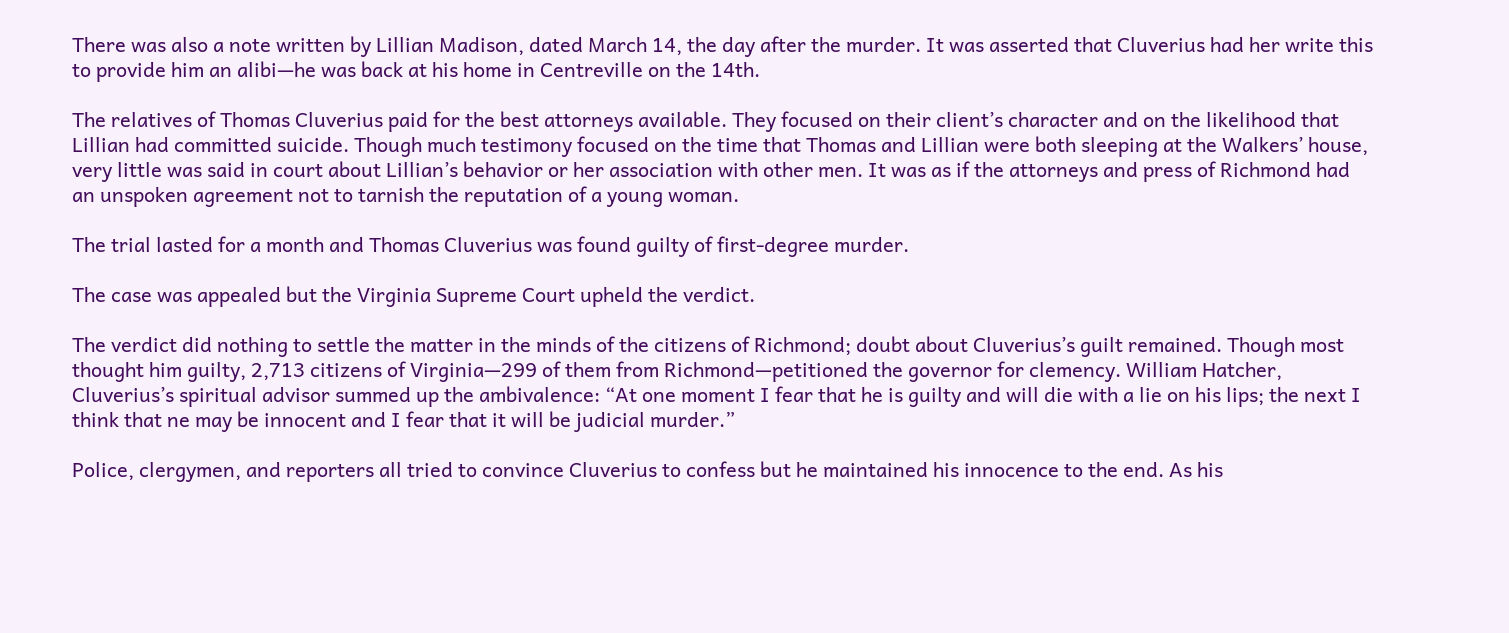There was also a note written by Lillian Madison, dated March 14, the day after the murder. It was asserted that Cluverius had her write this to provide him an alibi—he was back at his home in Centreville on the 14th.

The relatives of Thomas Cluverius paid for the best attorneys available. They focused on their client’s character and on the likelihood that Lillian had committed suicide. Though much testimony focused on the time that Thomas and Lillian were both sleeping at the Walkers’ house, very little was said in court about Lillian’s behavior or her association with other men. It was as if the attorneys and press of Richmond had an unspoken agreement not to tarnish the reputation of a young woman.

The trial lasted for a month and Thomas Cluverius was found guilty of first-degree murder.

The case was appealed but the Virginia Supreme Court upheld the verdict.

The verdict did nothing to settle the matter in the minds of the citizens of Richmond; doubt about Cluverius’s guilt remained. Though most thought him guilty, 2,713 citizens of Virginia—299 of them from Richmond—petitioned the governor for clemency. William Hatcher, Cluverius’s spiritual advisor summed up the ambivalence: “At one moment I fear that he is guilty and will die with a lie on his lips; the next I think that ne may be innocent and I fear that it will be judicial murder.”

Police, clergymen, and reporters all tried to convince Cluverius to confess but he maintained his innocence to the end. As his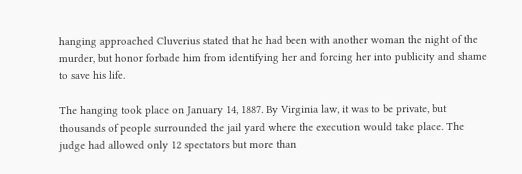hanging approached Cluverius stated that he had been with another woman the night of the murder, but honor forbade him from identifying her and forcing her into publicity and shame to save his life.

The hanging took place on January 14, 1887. By Virginia law, it was to be private, but thousands of people surrounded the jail yard where the execution would take place. The judge had allowed only 12 spectators but more than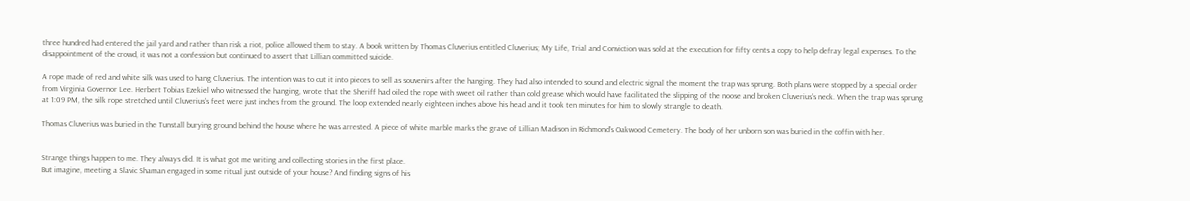three hundred had entered the jail yard and rather than risk a riot, police allowed them to stay. A book written by Thomas Cluverius entitled Cluverius; My Life, Trial and Conviction was sold at the execution for fifty cents a copy to help defray legal expenses. To the disappointment of the crowd, it was not a confession but continued to assert that Lillian committed suicide.

A rope made of red and white silk was used to hang Cluverius. The intention was to cut it into pieces to sell as souvenirs after the hanging. They had also intended to sound and electric signal the moment the trap was sprung. Both plans were stopped by a special order from Virginia Governor Lee. Herbert Tobias Ezekiel who witnessed the hanging, wrote that the Sheriff had oiled the rope with sweet oil rather than cold grease which would have facilitated the slipping of the noose and broken Cluverius’s neck. When the trap was sprung at 1:09 PM, the silk rope stretched until Cluverius’s feet were just inches from the ground. The loop extended nearly eighteen inches above his head and it took ten minutes for him to slowly strangle to death.

Thomas Cluverius was buried in the Tunstall burying ground behind the house where he was arrested. A piece of white marble marks the grave of Lillian Madison in Richmond’s Oakwood Cemetery. The body of her unborn son was buried in the coffin with her.


Strange things happen to me. They always did. It is what got me writing and collecting stories in the first place.
But imagine, meeting a Slavic Shaman engaged in some ritual just outside of your house? And finding signs of his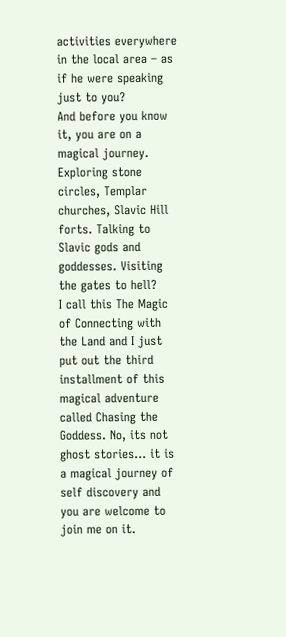activities everywhere in the local area – as if he were speaking just to you?
And before you know it, you are on a magical journey. Exploring stone circles, Templar churches, Slavic Hill forts. Talking to Slavic gods and goddesses. Visiting the gates to hell?
I call this The Magic of Connecting with the Land and I just put out the third installment of this magical adventure called Chasing the Goddess. No, its not ghost stories… it is a magical journey of self discovery and you are welcome to join me on it.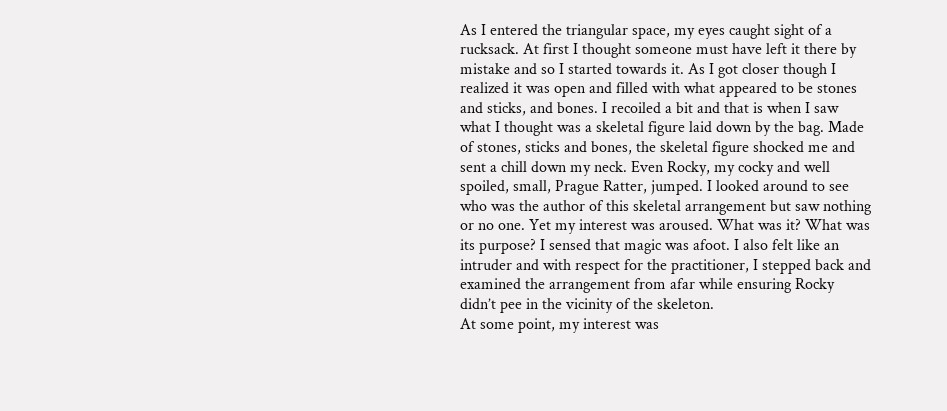As I entered the triangular space, my eyes caught sight of a rucksack. At first I thought someone must have left it there by mistake and so I started towards it. As I got closer though I realized it was open and filled with what appeared to be stones and sticks, and bones. I recoiled a bit and that is when I saw what I thought was a skeletal figure laid down by the bag. Made of stones, sticks and bones, the skeletal figure shocked me and sent a chill down my neck. Even Rocky, my cocky and well spoiled, small, Prague Ratter, jumped. I looked around to see who was the author of this skeletal arrangement but saw nothing or no one. Yet my interest was aroused. What was it? What was its purpose? I sensed that magic was afoot. I also felt like an intruder and with respect for the practitioner, I stepped back and examined the arrangement from afar while ensuring Rocky didn’t pee in the vicinity of the skeleton.
At some point, my interest was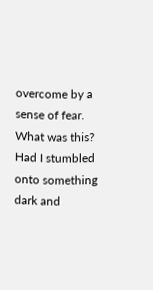overcome by a sense of fear. What was this? Had I stumbled onto something dark and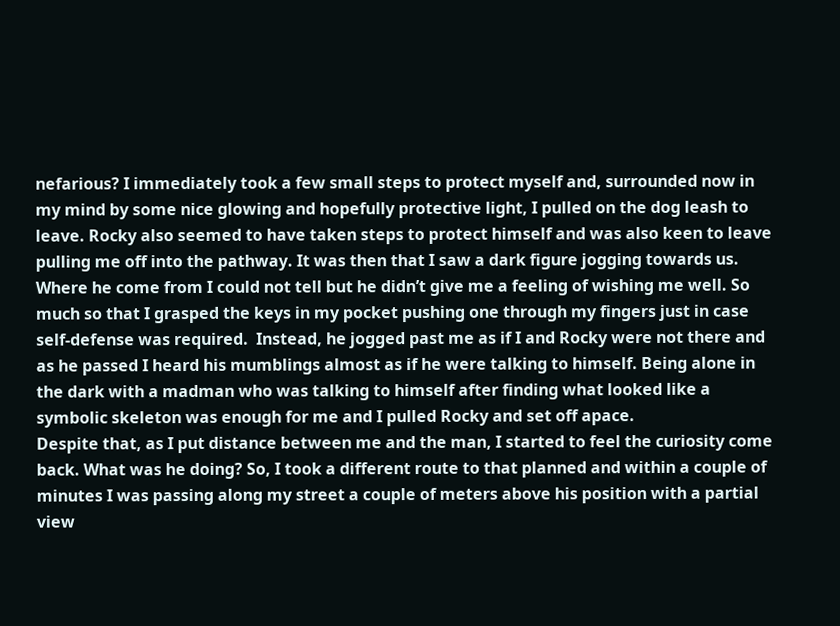nefarious? I immediately took a few small steps to protect myself and, surrounded now in my mind by some nice glowing and hopefully protective light, I pulled on the dog leash to leave. Rocky also seemed to have taken steps to protect himself and was also keen to leave pulling me off into the pathway. It was then that I saw a dark figure jogging towards us. Where he come from I could not tell but he didn’t give me a feeling of wishing me well. So much so that I grasped the keys in my pocket pushing one through my fingers just in case self-defense was required.  Instead, he jogged past me as if I and Rocky were not there and as he passed I heard his mumblings almost as if he were talking to himself. Being alone in the dark with a madman who was talking to himself after finding what looked like a symbolic skeleton was enough for me and I pulled Rocky and set off apace.
Despite that, as I put distance between me and the man, I started to feel the curiosity come back. What was he doing? So, I took a different route to that planned and within a couple of minutes I was passing along my street a couple of meters above his position with a partial view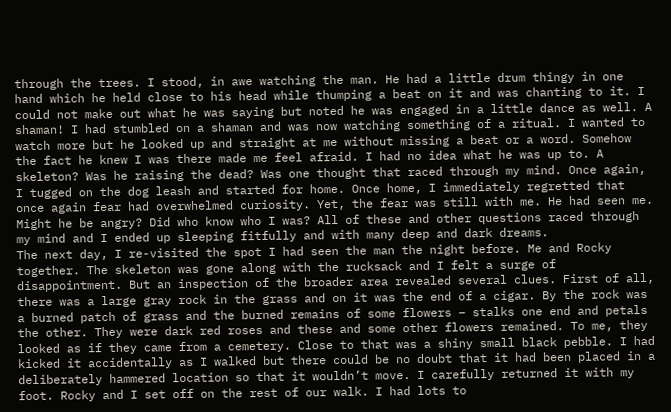through the trees. I stood, in awe watching the man. He had a little drum thingy in one hand which he held close to his head while thumping a beat on it and was chanting to it. I could not make out what he was saying but noted he was engaged in a little dance as well. A shaman! I had stumbled on a shaman and was now watching something of a ritual. I wanted to watch more but he looked up and straight at me without missing a beat or a word. Somehow the fact he knew I was there made me feel afraid. I had no idea what he was up to. A skeleton? Was he raising the dead? Was one thought that raced through my mind. Once again, I tugged on the dog leash and started for home. Once home, I immediately regretted that once again fear had overwhelmed curiosity. Yet, the fear was still with me. He had seen me. Might he be angry? Did who know who I was? All of these and other questions raced through my mind and I ended up sleeping fitfully and with many deep and dark dreams.
The next day, I re-visited the spot I had seen the man the night before. Me and Rocky together. The skeleton was gone along with the rucksack and I felt a surge of disappointment. But an inspection of the broader area revealed several clues. First of all, there was a large gray rock in the grass and on it was the end of a cigar. By the rock was a burned patch of grass and the burned remains of some flowers – stalks one end and petals the other. They were dark red roses and these and some other flowers remained. To me, they looked as if they came from a cemetery. Close to that was a shiny small black pebble. I had kicked it accidentally as I walked but there could be no doubt that it had been placed in a deliberately hammered location so that it wouldn’t move. I carefully returned it with my foot. Rocky and I set off on the rest of our walk. I had lots to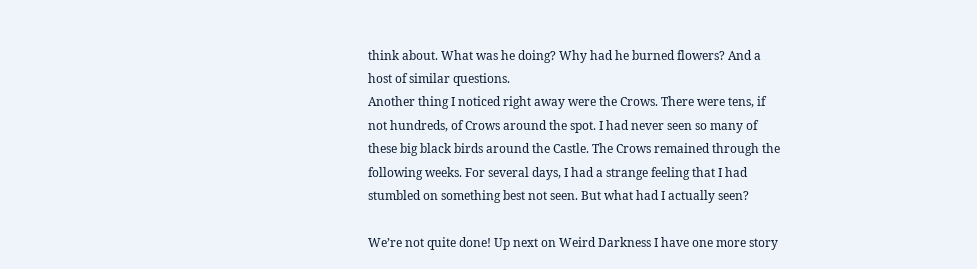think about. What was he doing? Why had he burned flowers? And a host of similar questions.
Another thing I noticed right away were the Crows. There were tens, if not hundreds, of Crows around the spot. I had never seen so many of these big black birds around the Castle. The Crows remained through the following weeks. For several days, I had a strange feeling that I had stumbled on something best not seen. But what had I actually seen?

We’re not quite done! Up next on Weird Darkness I have one more story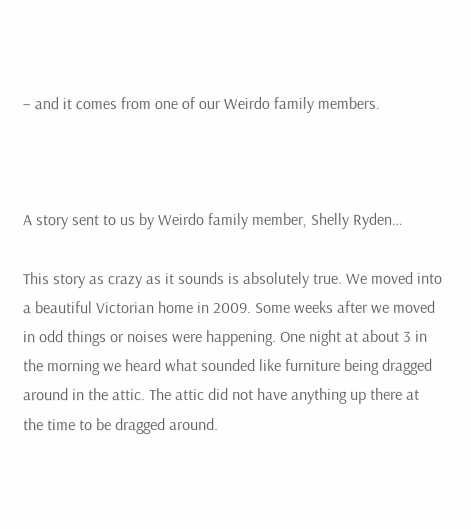– and it comes from one of our Weirdo family members.



A story sent to us by Weirdo family member, Shelly Ryden…

This story as crazy as it sounds is absolutely true. We moved into a beautiful Victorian home in 2009. Some weeks after we moved in odd things or noises were happening. One night at about 3 in the morning we heard what sounded like furniture being dragged around in the attic. The attic did not have anything up there at the time to be dragged around.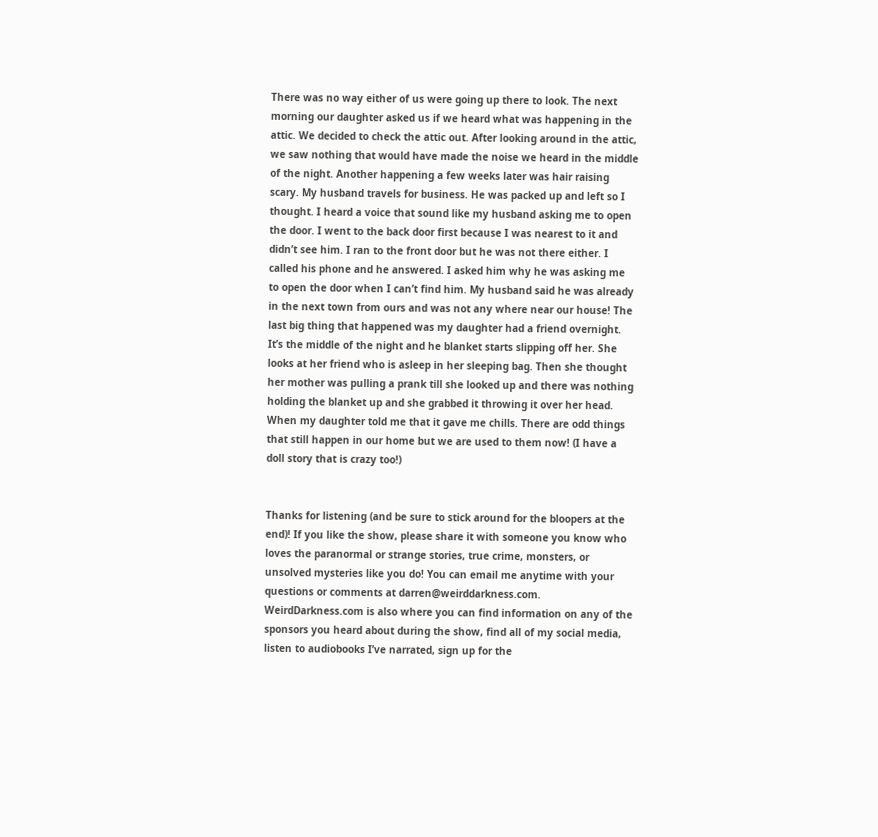There was no way either of us were going up there to look. The next morning our daughter asked us if we heard what was happening in the attic. We decided to check the attic out. After looking around in the attic, we saw nothing that would have made the noise we heard in the middle of the night. Another happening a few weeks later was hair raising scary. My husband travels for business. He was packed up and left so I thought. I heard a voice that sound like my husband asking me to open the door. I went to the back door first because I was nearest to it and didn’t see him. I ran to the front door but he was not there either. I called his phone and he answered. I asked him why he was asking me to open the door when I can’t find him. My husband said he was already in the next town from ours and was not any where near our house! The last big thing that happened was my daughter had a friend overnight. It’s the middle of the night and he blanket starts slipping off her. She looks at her friend who is asleep in her sleeping bag. Then she thought her mother was pulling a prank till she looked up and there was nothing holding the blanket up and she grabbed it throwing it over her head. When my daughter told me that it gave me chills. There are odd things that still happen in our home but we are used to them now! (I have a doll story that is crazy too!)


Thanks for listening (and be sure to stick around for the bloopers at the end)! If you like the show, please share it with someone you know who loves the paranormal or strange stories, true crime, monsters, or unsolved mysteries like you do! You can email me anytime with your questions or comments at darren@weirddarkness.com. WeirdDarkness.com is also where you can find information on any of the sponsors you heard about during the show, find all of my social media, listen to audiobooks I’ve narrated, sign up for the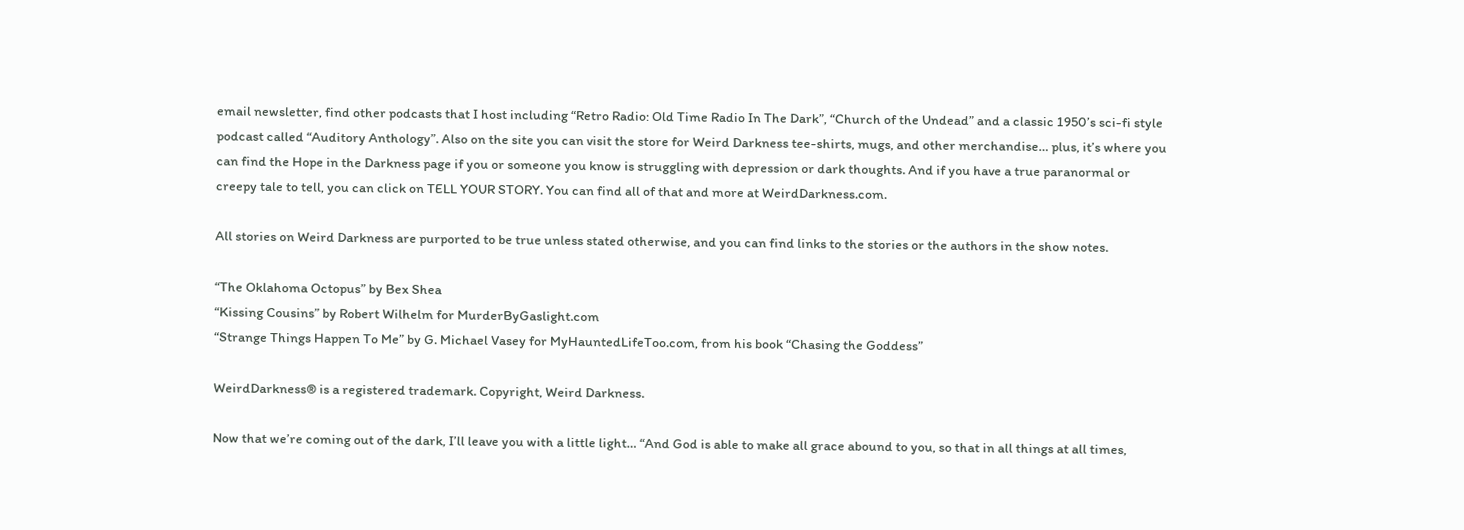email newsletter, find other podcasts that I host including “Retro Radio: Old Time Radio In The Dark”, “Church of the Undead” and a classic 1950’s sci-fi style podcast called “Auditory Anthology”. Also on the site you can visit the store for Weird Darkness tee-shirts, mugs, and other merchandise… plus, it’s where you can find the Hope in the Darkness page if you or someone you know is struggling with depression or dark thoughts. And if you have a true paranormal or creepy tale to tell, you can click on TELL YOUR STORY. You can find all of that and more at WeirdDarkness.com.

All stories on Weird Darkness are purported to be true unless stated otherwise, and you can find links to the stories or the authors in the show notes.

“The Oklahoma Octopus” by Bex Shea
“Kissing Cousins” by Robert Wilhelm for MurderByGaslight.com
“Strange Things Happen To Me” by G. Michael Vasey for MyHauntedLifeToo.com, from his book “Chasing the Goddess”

WeirdDarkness® is a registered trademark. Copyright, Weird Darkness.

Now that we’re coming out of the dark, I’ll leave you with a little light… “And God is able to make all grace abound to you, so that in all things at all times,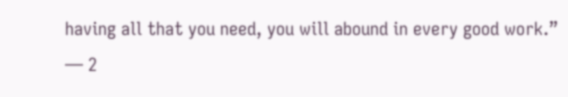having all that you need, you will abound in every good work.” — 2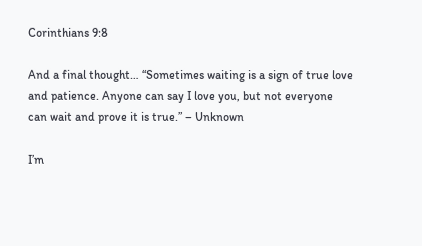Corinthians 9:8

And a final thought… “Sometimes waiting is a sign of true love and patience. Anyone can say I love you, but not everyone can wait and prove it is true.” – Unknown

I’m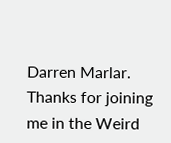Darren Marlar. Thanks for joining me in the Weird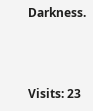Darkness.



Visits: 23